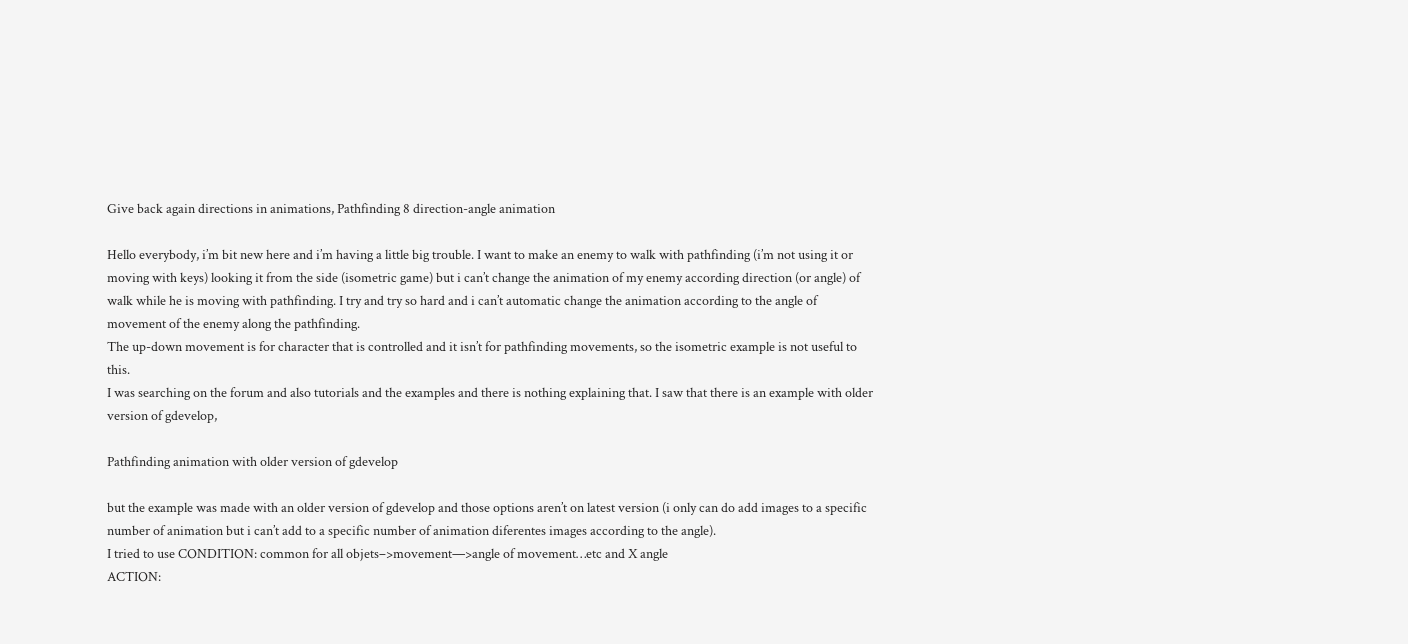Give back again directions in animations, Pathfinding 8 direction-angle animation

Hello everybody, i’m bit new here and i’m having a little big trouble. I want to make an enemy to walk with pathfinding (i’m not using it or moving with keys) looking it from the side (isometric game) but i can’t change the animation of my enemy according direction (or angle) of walk while he is moving with pathfinding. I try and try so hard and i can’t automatic change the animation according to the angle of movement of the enemy along the pathfinding.
The up-down movement is for character that is controlled and it isn’t for pathfinding movements, so the isometric example is not useful to this.
I was searching on the forum and also tutorials and the examples and there is nothing explaining that. I saw that there is an example with older version of gdevelop,

Pathfinding animation with older version of gdevelop

but the example was made with an older version of gdevelop and those options aren’t on latest version (i only can do add images to a specific number of animation but i can’t add to a specific number of animation diferentes images according to the angle).
I tried to use CONDITION: common for all objets–>movement—>angle of movement…etc and X angle
ACTION: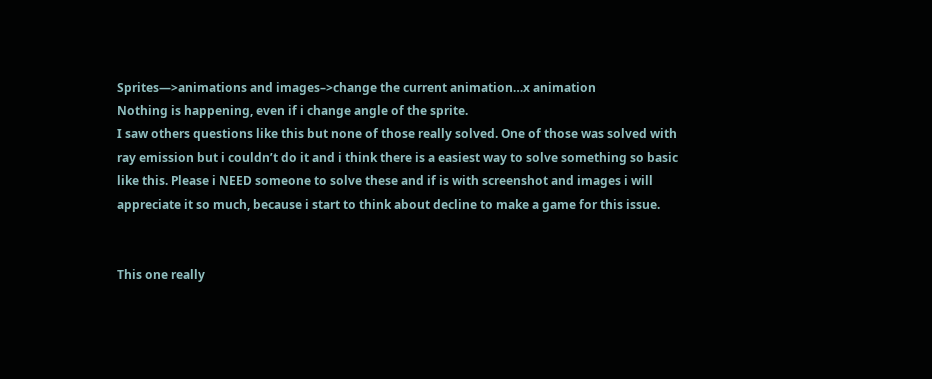Sprites—>animations and images–>change the current animation…x animation
Nothing is happening, even if i change angle of the sprite.
I saw others questions like this but none of those really solved. One of those was solved with ray emission but i couldn’t do it and i think there is a easiest way to solve something so basic like this. Please i NEED someone to solve these and if is with screenshot and images i will appreciate it so much, because i start to think about decline to make a game for this issue.


This one really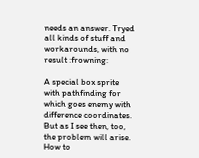needs an answer. Tryed all kinds of stuff and workarounds, with no result :frowning:

A special box sprite with pathfinding for which goes enemy with difference coordinates.
But as I see then, too, the problem will arise.
How to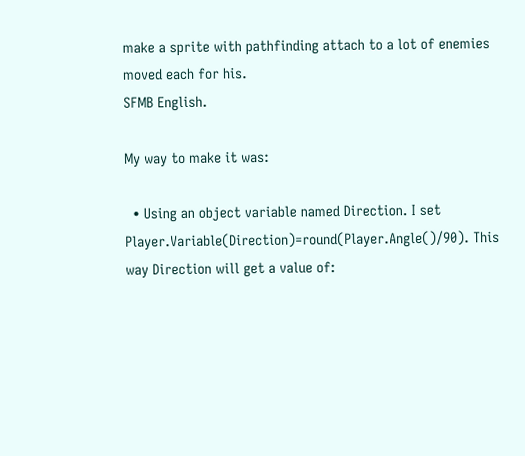make a sprite with pathfinding attach to a lot of enemies moved each for his.
SFMB English.

My way to make it was:

  • Using an object variable named Direction. I set Player.Variable(Direction)=round(Player.Angle()/90). This way Direction will get a value of: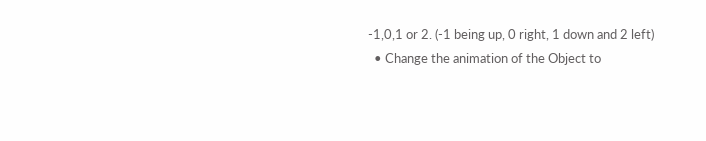-1,0,1 or 2. (-1 being up, 0 right, 1 down and 2 left)
  • Change the animation of the Object to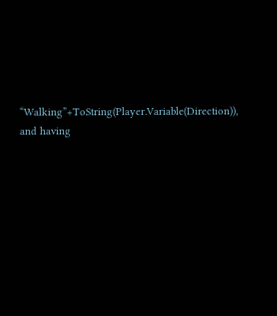“Walking”+ToString(Player.Variable(Direction)), and having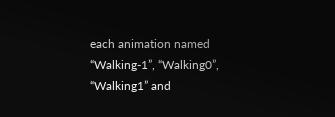each animation named “Walking-1”, “Walking0”, “Walking1” and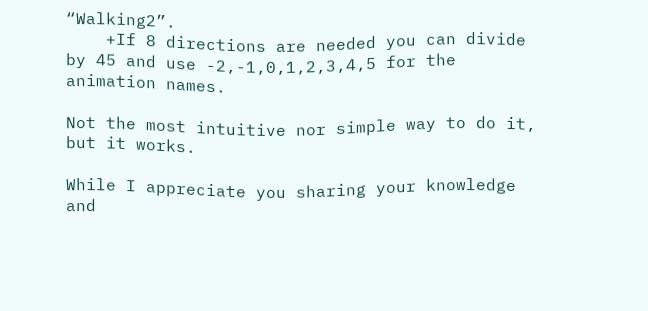“Walking2”.
    +If 8 directions are needed you can divide by 45 and use -2,-1,0,1,2,3,4,5 for the animation names.

Not the most intuitive nor simple way to do it, but it works.

While I appreciate you sharing your knowledge and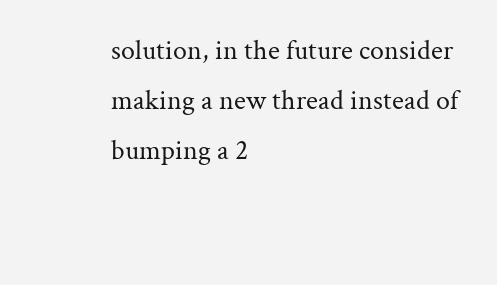solution, in the future consider making a new thread instead of bumping a 2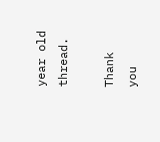year old thread.

Thank you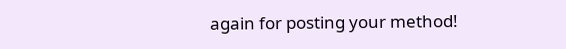again for posting your method!